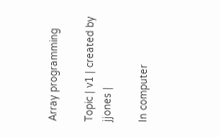Array programming

Topic | v1 | created by jjones |

In computer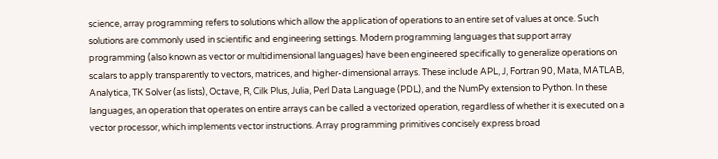science, array programming refers to solutions which allow the application of operations to an entire set of values at once. Such solutions are commonly used in scientific and engineering settings. Modern programming languages that support array programming (also known as vector or multidimensional languages) have been engineered specifically to generalize operations on scalars to apply transparently to vectors, matrices, and higher-dimensional arrays. These include APL, J, Fortran 90, Mata, MATLAB, Analytica, TK Solver (as lists), Octave, R, Cilk Plus, Julia, Perl Data Language (PDL), and the NumPy extension to Python. In these languages, an operation that operates on entire arrays can be called a vectorized operation, regardless of whether it is executed on a vector processor, which implements vector instructions. Array programming primitives concisely express broad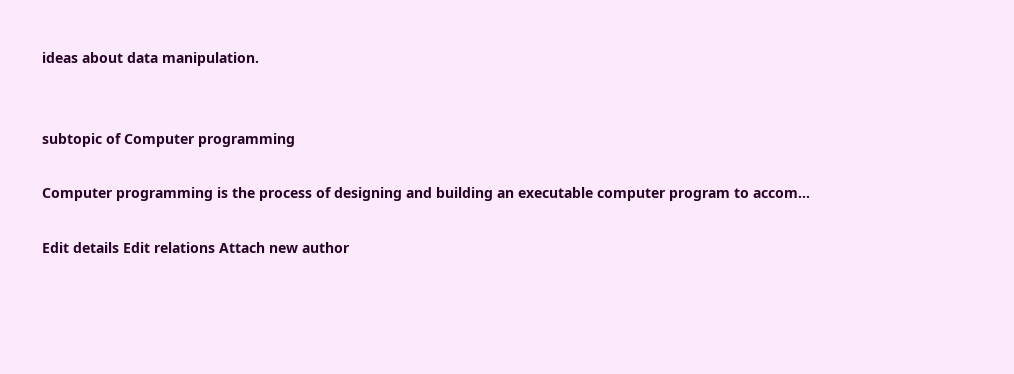ideas about data manipulation.


subtopic of Computer programming

Computer programming is the process of designing and building an executable computer program to accom...

Edit details Edit relations Attach new author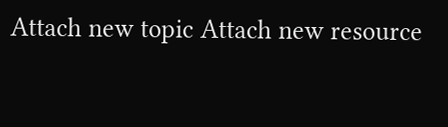Attach new topic Attach new resource